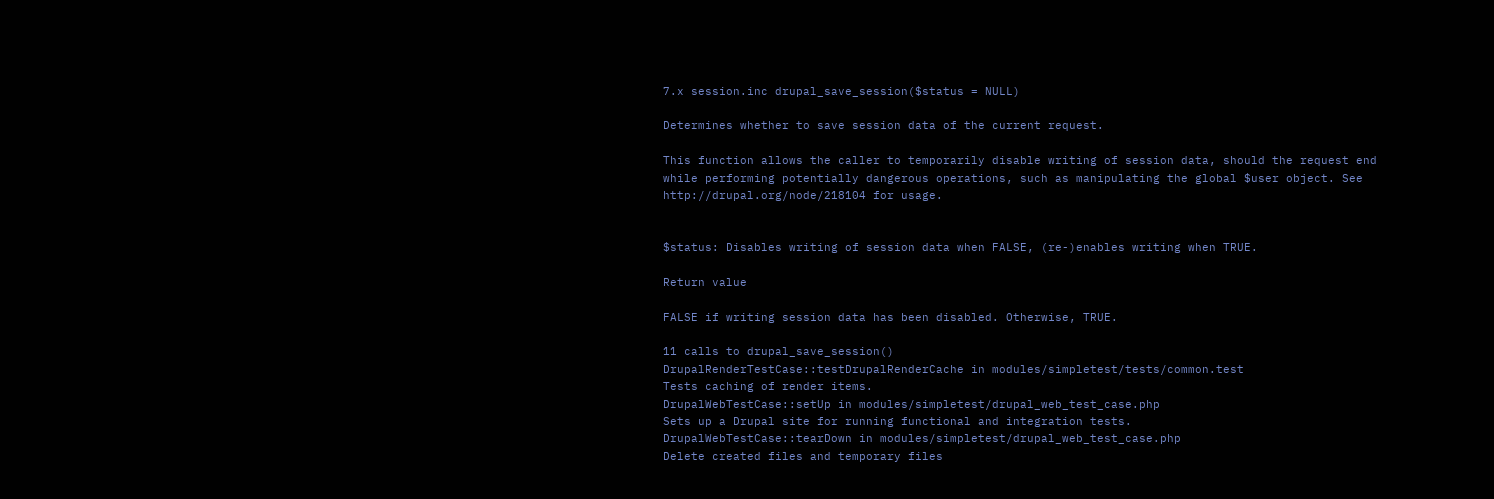7.x session.inc drupal_save_session($status = NULL)

Determines whether to save session data of the current request.

This function allows the caller to temporarily disable writing of session data, should the request end while performing potentially dangerous operations, such as manipulating the global $user object. See http://drupal.org/node/218104 for usage.


$status: Disables writing of session data when FALSE, (re-)enables writing when TRUE.

Return value

FALSE if writing session data has been disabled. Otherwise, TRUE.

11 calls to drupal_save_session()
DrupalRenderTestCase::testDrupalRenderCache in modules/simpletest/tests/common.test
Tests caching of render items.
DrupalWebTestCase::setUp in modules/simpletest/drupal_web_test_case.php
Sets up a Drupal site for running functional and integration tests.
DrupalWebTestCase::tearDown in modules/simpletest/drupal_web_test_case.php
Delete created files and temporary files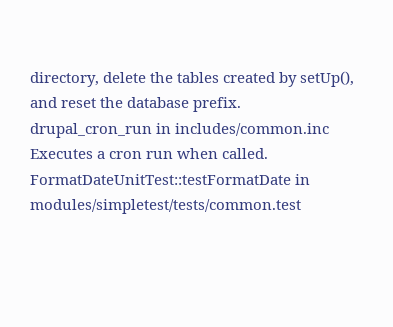directory, delete the tables created by setUp(), and reset the database prefix.
drupal_cron_run in includes/common.inc
Executes a cron run when called.
FormatDateUnitTest::testFormatDate in modules/simpletest/tests/common.test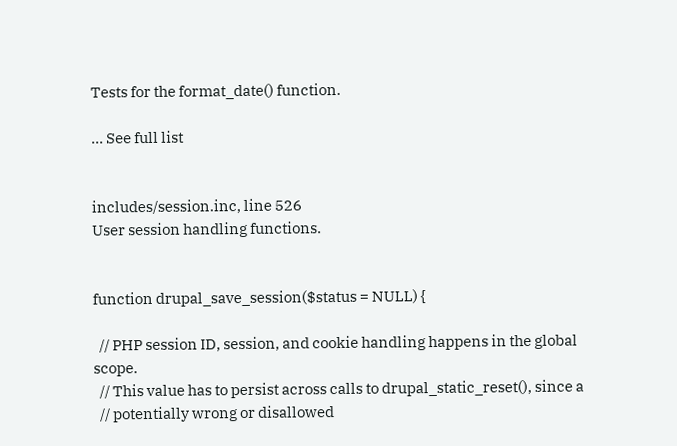Tests for the format_date() function.

... See full list


includes/session.inc, line 526
User session handling functions.


function drupal_save_session($status = NULL) {

  // PHP session ID, session, and cookie handling happens in the global scope.
  // This value has to persist across calls to drupal_static_reset(), since a
  // potentially wrong or disallowed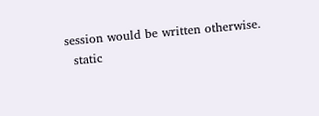session would be written otherwise.
  static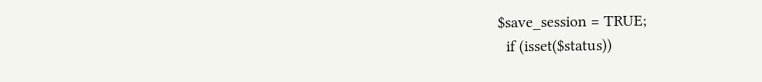$save_session = TRUE;
  if (isset($status))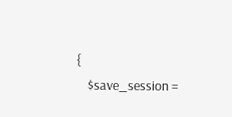{
    $save_session =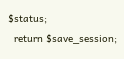$status;
  return $save_session;